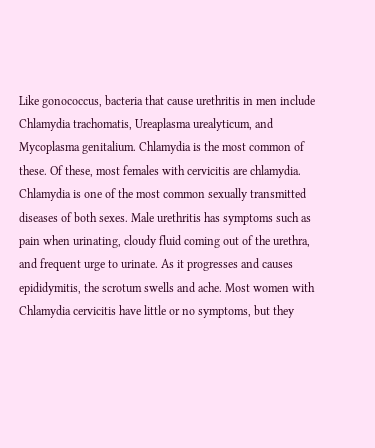Like gonococcus, bacteria that cause urethritis in men include Chlamydia trachomatis, Ureaplasma urealyticum, and Mycoplasma genitalium. Chlamydia is the most common of these. Of these, most females with cervicitis are chlamydia. Chlamydia is one of the most common sexually transmitted diseases of both sexes. Male urethritis has symptoms such as pain when urinating, cloudy fluid coming out of the urethra, and frequent urge to urinate. As it progresses and causes epididymitis, the scrotum swells and ache. Most women with Chlamydia cervicitis have little or no symptoms, but they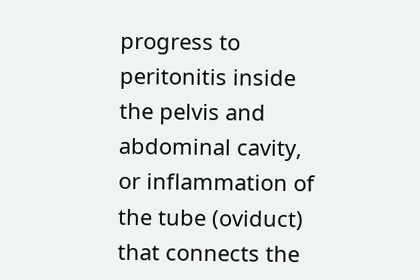progress to peritonitis inside the pelvis and abdominal cavity, or inflammation of the tube (oviduct) that connects the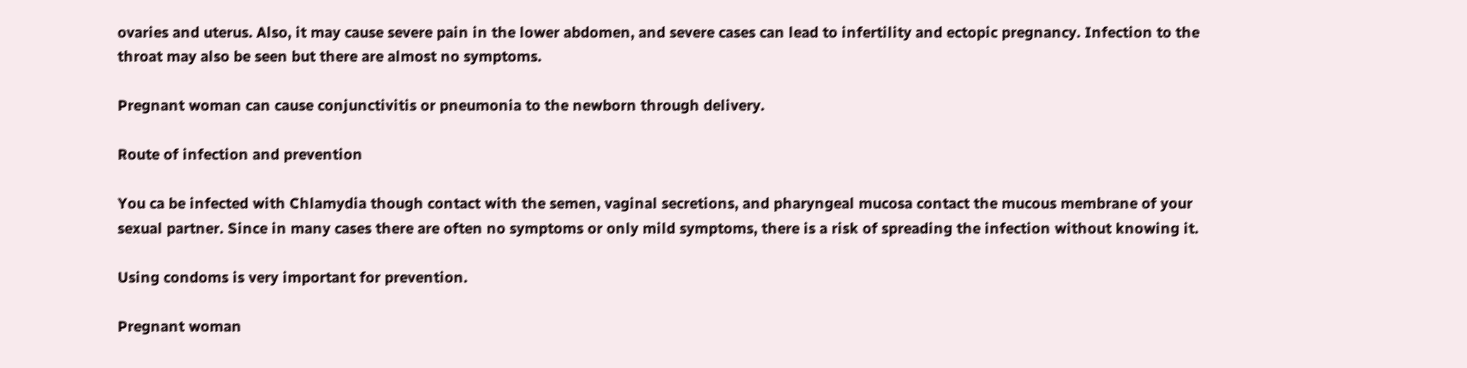ovaries and uterus. Also, it may cause severe pain in the lower abdomen, and severe cases can lead to infertility and ectopic pregnancy. Infection to the throat may also be seen but there are almost no symptoms.

Pregnant woman can cause conjunctivitis or pneumonia to the newborn through delivery.

Route of infection and prevention

You ca be infected with Chlamydia though contact with the semen, vaginal secretions, and pharyngeal mucosa contact the mucous membrane of your sexual partner. Since in many cases there are often no symptoms or only mild symptoms, there is a risk of spreading the infection without knowing it.

Using condoms is very important for prevention.

Pregnant woman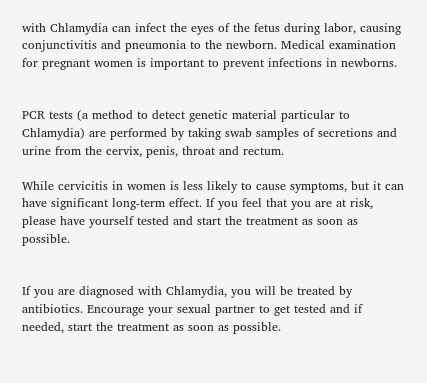with Chlamydia can infect the eyes of the fetus during labor, causing conjunctivitis and pneumonia to the newborn. Medical examination for pregnant women is important to prevent infections in newborns.


PCR tests (a method to detect genetic material particular to Chlamydia) are performed by taking swab samples of secretions and urine from the cervix, penis, throat and rectum.

While cervicitis in women is less likely to cause symptoms, but it can have significant long-term effect. If you feel that you are at risk, please have yourself tested and start the treatment as soon as possible.


If you are diagnosed with Chlamydia, you will be treated by antibiotics. Encourage your sexual partner to get tested and if needed, start the treatment as soon as possible.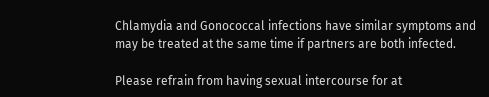Chlamydia and Gonococcal infections have similar symptoms and may be treated at the same time if partners are both infected.

Please refrain from having sexual intercourse for at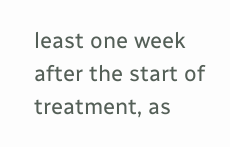least one week after the start of treatment, as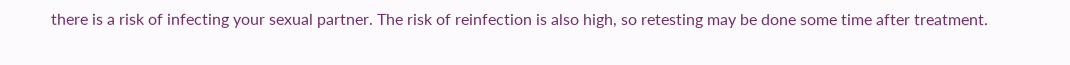there is a risk of infecting your sexual partner. The risk of reinfection is also high, so retesting may be done some time after treatment.